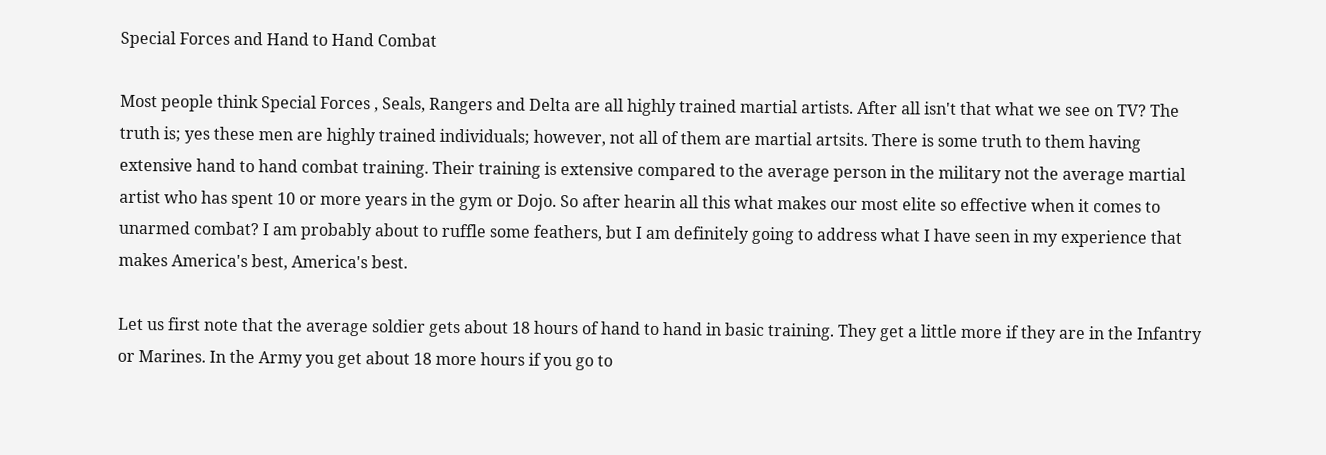Special Forces and Hand to Hand Combat

Most people think Special Forces , Seals, Rangers and Delta are all highly trained martial artists. After all isn't that what we see on TV? The truth is; yes these men are highly trained individuals; however, not all of them are martial artsits. There is some truth to them having extensive hand to hand combat training. Their training is extensive compared to the average person in the military not the average martial artist who has spent 10 or more years in the gym or Dojo. So after hearin all this what makes our most elite so effective when it comes to unarmed combat? I am probably about to ruffle some feathers, but I am definitely going to address what I have seen in my experience that makes America's best, America's best.

Let us first note that the average soldier gets about 18 hours of hand to hand in basic training. They get a little more if they are in the Infantry or Marines. In the Army you get about 18 more hours if you go to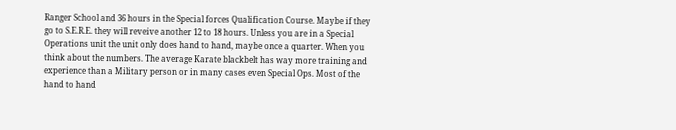Ranger School and 36 hours in the Special forces Qualification Course. Maybe if they go to S.E.R.E. they will reveive another 12 to 18 hours. Unless you are in a Special Operations unit the unit only does hand to hand, maybe once a quarter. When you think about the numbers. The average Karate blackbelt has way more training and experience than a Military person or in many cases even Special Ops. Most of the hand to hand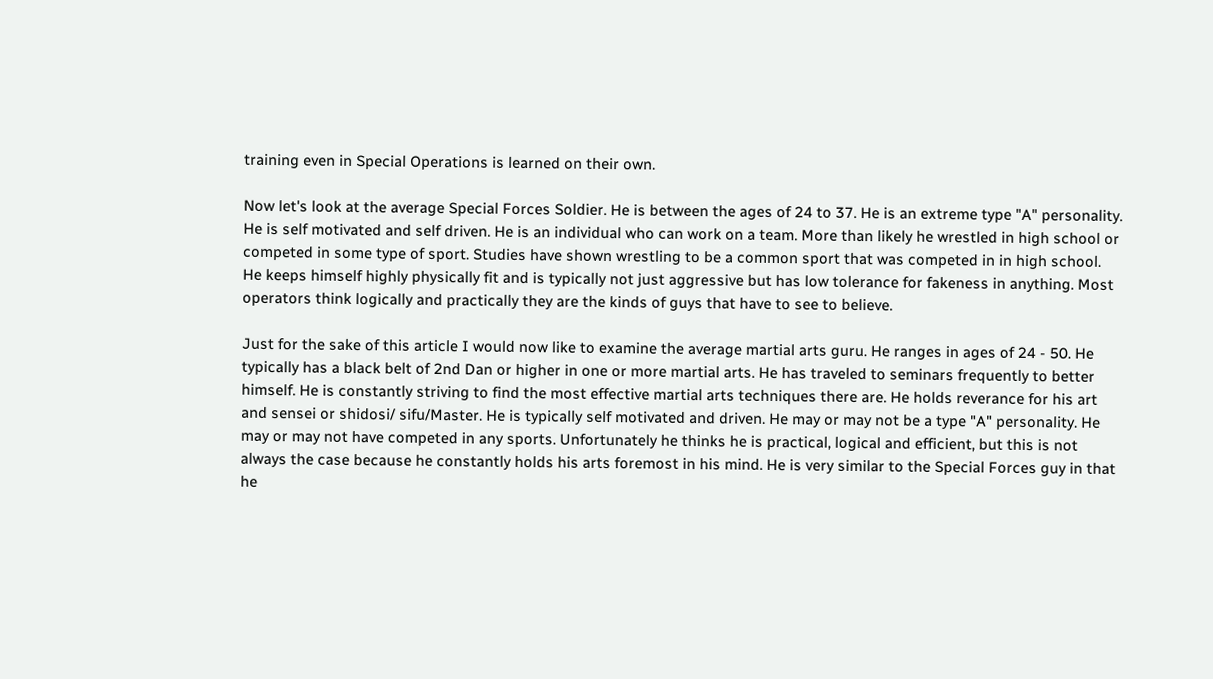training even in Special Operations is learned on their own.

Now let's look at the average Special Forces Soldier. He is between the ages of 24 to 37. He is an extreme type "A" personality. He is self motivated and self driven. He is an individual who can work on a team. More than likely he wrestled in high school or competed in some type of sport. Studies have shown wrestling to be a common sport that was competed in in high school. He keeps himself highly physically fit and is typically not just aggressive but has low tolerance for fakeness in anything. Most operators think logically and practically they are the kinds of guys that have to see to believe.

Just for the sake of this article I would now like to examine the average martial arts guru. He ranges in ages of 24 - 50. He typically has a black belt of 2nd Dan or higher in one or more martial arts. He has traveled to seminars frequently to better himself. He is constantly striving to find the most effective martial arts techniques there are. He holds reverance for his art and sensei or shidosi/ sifu/Master. He is typically self motivated and driven. He may or may not be a type "A" personality. He may or may not have competed in any sports. Unfortunately he thinks he is practical, logical and efficient, but this is not always the case because he constantly holds his arts foremost in his mind. He is very similar to the Special Forces guy in that he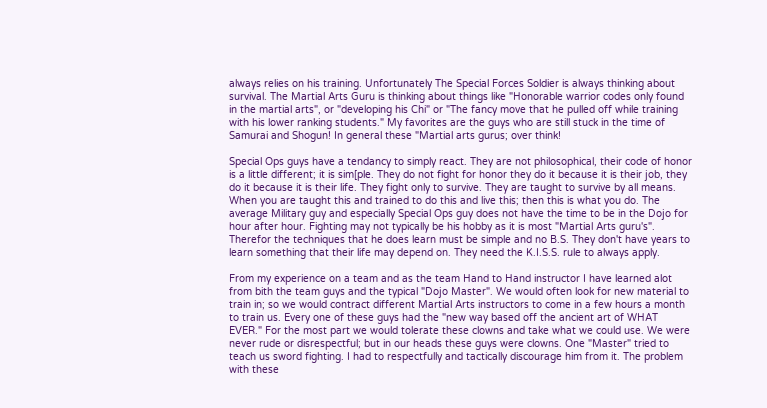always relies on his training. Unfortunately The Special Forces Soldier is always thinking about survival. The Martial Arts Guru is thinking about things like "Honorable warrior codes only found in the martial arts", or "developing his Chi" or "The fancy move that he pulled off while training with his lower ranking students." My favorites are the guys who are still stuck in the time of Samurai and Shogun! In general these "Martial arts gurus; over think!

Special Ops guys have a tendancy to simply react. They are not philosophical, their code of honor is a little different; it is sim[ple. They do not fight for honor they do it because it is their job, they do it because it is their life. They fight only to survive. They are taught to survive by all means. When you are taught this and trained to do this and live this; then this is what you do. The average Military guy and especially Special Ops guy does not have the time to be in the Dojo for hour after hour. Fighting may not typically be his hobby as it is most "Martial Arts guru's". Therefor the techniques that he does learn must be simple and no B.S. They don't have years to learn something that their life may depend on. They need the K.I.S.S. rule to always apply.

From my experience on a team and as the team Hand to Hand instructor I have learned alot from bith the team guys and the typical "Dojo Master". We would often look for new material to train in; so we would contract different Martial Arts instructors to come in a few hours a month to train us. Every one of these guys had the "new way based off the ancient art of WHAT EVER." For the most part we would tolerate these clowns and take what we could use. We were never rude or disrespectful; but in our heads these guys were clowns. One "Master" tried to teach us sword fighting. I had to respectfully and tactically discourage him from it. The problem with these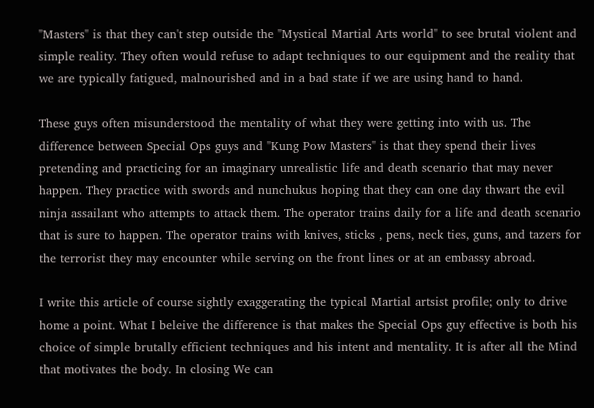"Masters" is that they can't step outside the "Mystical Martial Arts world" to see brutal violent and simple reality. They often would refuse to adapt techniques to our equipment and the reality that we are typically fatigued, malnourished and in a bad state if we are using hand to hand.

These guys often misunderstood the mentality of what they were getting into with us. The difference between Special Ops guys and "Kung Pow Masters" is that they spend their lives pretending and practicing for an imaginary unrealistic life and death scenario that may never happen. They practice with swords and nunchukus hoping that they can one day thwart the evil ninja assailant who attempts to attack them. The operator trains daily for a life and death scenario that is sure to happen. The operator trains with knives, sticks , pens, neck ties, guns, and tazers for the terrorist they may encounter while serving on the front lines or at an embassy abroad.

I write this article of course sightly exaggerating the typical Martial artsist profile; only to drive home a point. What I beleive the difference is that makes the Special Ops guy effective is both his choice of simple brutally efficient techniques and his intent and mentality. It is after all the Mind that motivates the body. In closing We can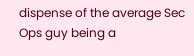dispense of the average Sec Ops guy being a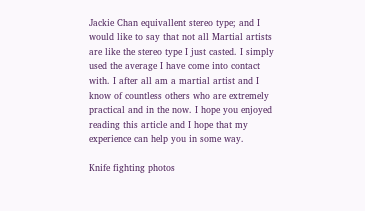Jackie Chan equivallent stereo type; and I would like to say that not all Martial artists are like the stereo type I just casted. I simply used the average I have come into contact with. I after all am a martial artist and I know of countless others who are extremely practical and in the now. I hope you enjoyed reading this article and I hope that my experience can help you in some way.

Knife fighting photos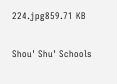224.jpg859.71 KB


Shou' Shu' Schools